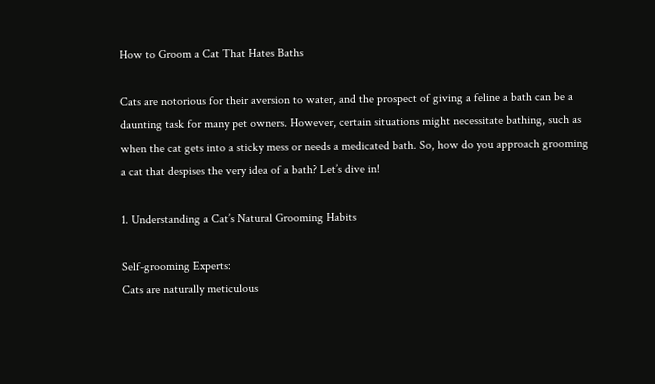How to Groom a Cat That Hates Baths

Cats are notorious for their aversion to water, and the prospect of giving a feline a bath can be a daunting task for many pet owners. However, certain situations might necessitate bathing, such as when the cat gets into a sticky mess or needs a medicated bath. So, how do you approach grooming a cat that despises the very idea of a bath? Let’s dive in!

1. Understanding a Cat’s Natural Grooming Habits

Self-grooming Experts:
Cats are naturally meticulous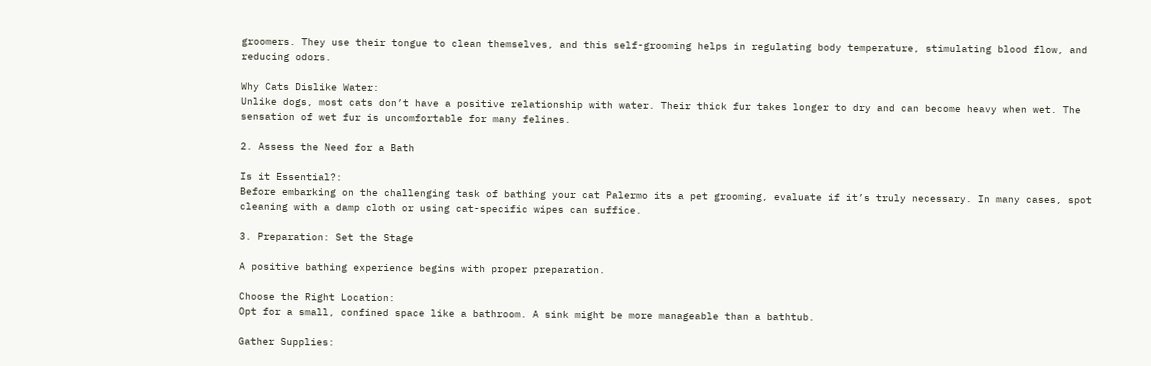groomers. They use their tongue to clean themselves, and this self-grooming helps in regulating body temperature, stimulating blood flow, and reducing odors.

Why Cats Dislike Water:
Unlike dogs, most cats don’t have a positive relationship with water. Their thick fur takes longer to dry and can become heavy when wet. The sensation of wet fur is uncomfortable for many felines.

2. Assess the Need for a Bath

Is it Essential?:
Before embarking on the challenging task of bathing your cat Palermo its a pet grooming, evaluate if it’s truly necessary. In many cases, spot cleaning with a damp cloth or using cat-specific wipes can suffice.

3. Preparation: Set the Stage

A positive bathing experience begins with proper preparation.

Choose the Right Location:
Opt for a small, confined space like a bathroom. A sink might be more manageable than a bathtub.

Gather Supplies: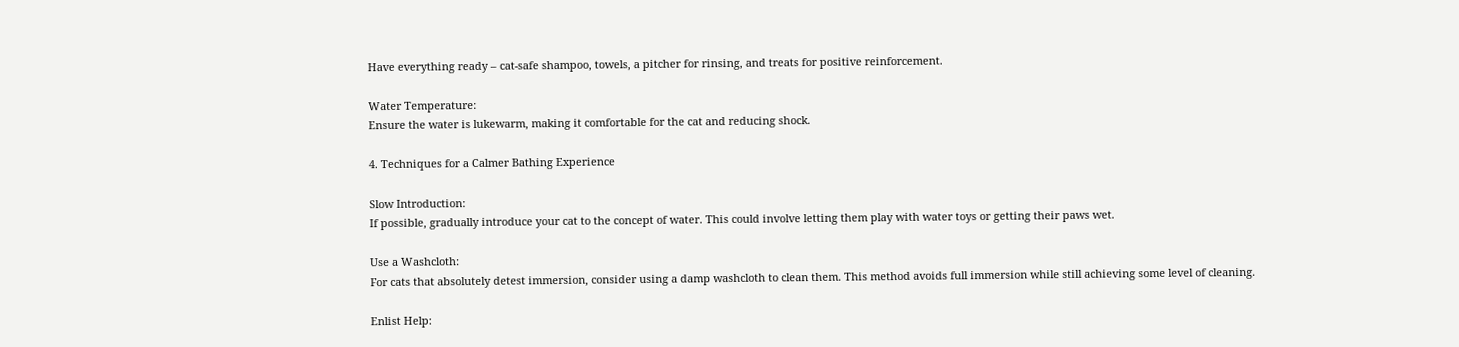Have everything ready – cat-safe shampoo, towels, a pitcher for rinsing, and treats for positive reinforcement.

Water Temperature:
Ensure the water is lukewarm, making it comfortable for the cat and reducing shock.

4. Techniques for a Calmer Bathing Experience

Slow Introduction:
If possible, gradually introduce your cat to the concept of water. This could involve letting them play with water toys or getting their paws wet.

Use a Washcloth:
For cats that absolutely detest immersion, consider using a damp washcloth to clean them. This method avoids full immersion while still achieving some level of cleaning.

Enlist Help: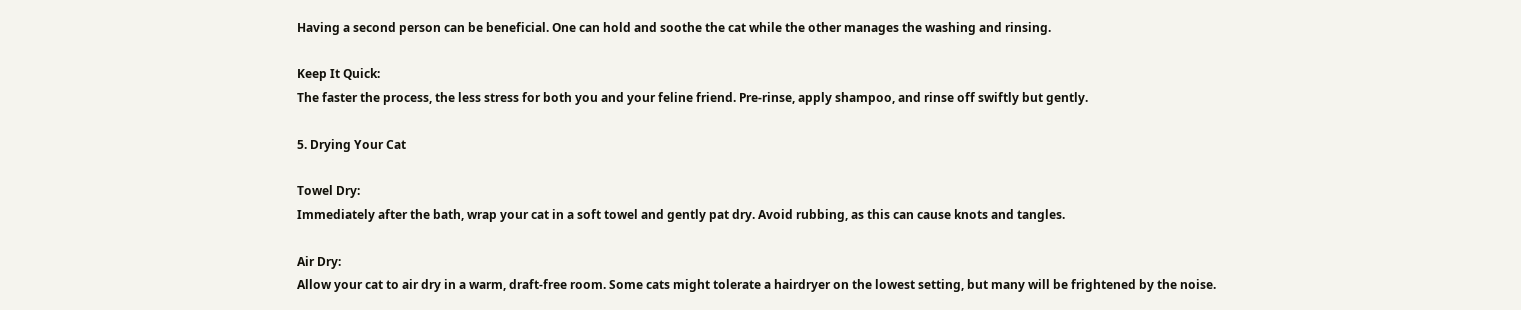Having a second person can be beneficial. One can hold and soothe the cat while the other manages the washing and rinsing.

Keep It Quick:
The faster the process, the less stress for both you and your feline friend. Pre-rinse, apply shampoo, and rinse off swiftly but gently.

5. Drying Your Cat

Towel Dry:
Immediately after the bath, wrap your cat in a soft towel and gently pat dry. Avoid rubbing, as this can cause knots and tangles.

Air Dry:
Allow your cat to air dry in a warm, draft-free room. Some cats might tolerate a hairdryer on the lowest setting, but many will be frightened by the noise.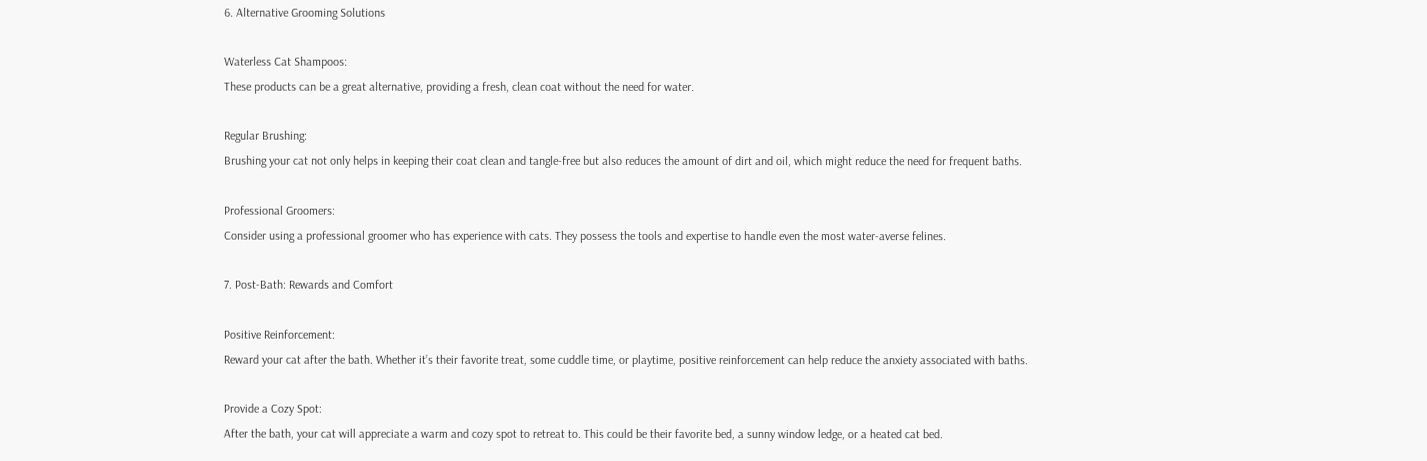6. Alternative Grooming Solutions

Waterless Cat Shampoos:
These products can be a great alternative, providing a fresh, clean coat without the need for water.

Regular Brushing:
Brushing your cat not only helps in keeping their coat clean and tangle-free but also reduces the amount of dirt and oil, which might reduce the need for frequent baths.

Professional Groomers:
Consider using a professional groomer who has experience with cats. They possess the tools and expertise to handle even the most water-averse felines.

7. Post-Bath: Rewards and Comfort

Positive Reinforcement:
Reward your cat after the bath. Whether it’s their favorite treat, some cuddle time, or playtime, positive reinforcement can help reduce the anxiety associated with baths.

Provide a Cozy Spot:
After the bath, your cat will appreciate a warm and cozy spot to retreat to. This could be their favorite bed, a sunny window ledge, or a heated cat bed.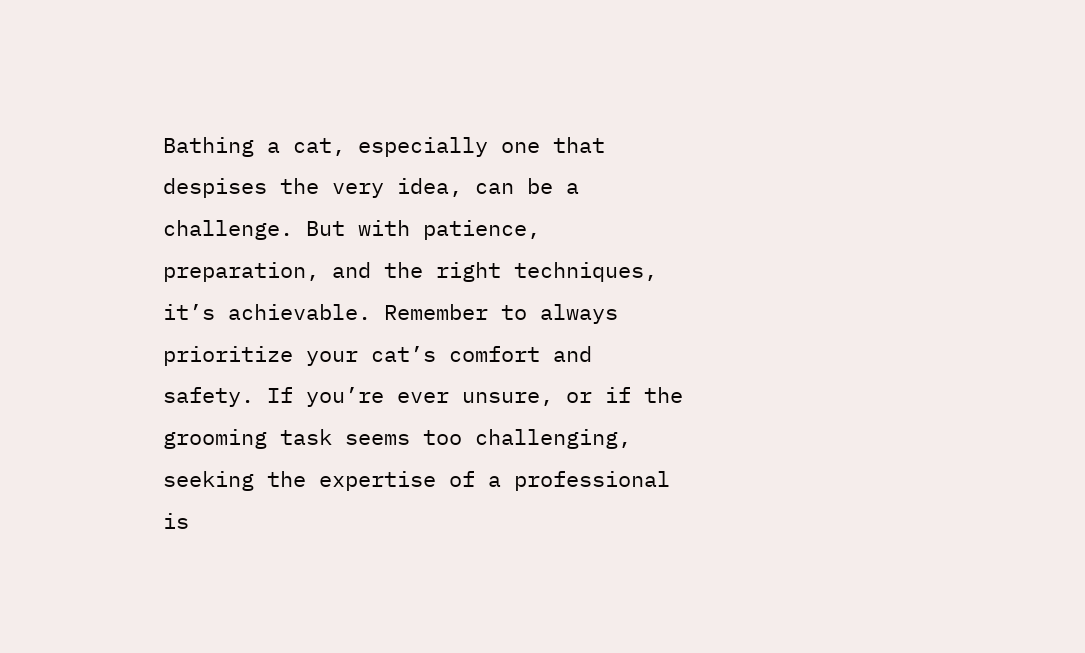Bathing a cat, especially one that despises the very idea, can be a challenge. But with patience, preparation, and the right techniques, it’s achievable. Remember to always prioritize your cat’s comfort and safety. If you’re ever unsure, or if the grooming task seems too challenging, seeking the expertise of a professional is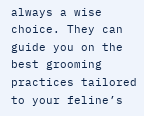always a wise choice. They can guide you on the best grooming practices tailored to your feline’s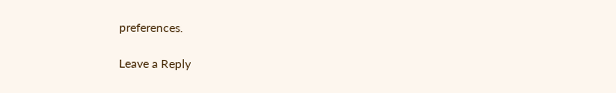preferences.

Leave a Reply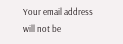Your email address will not be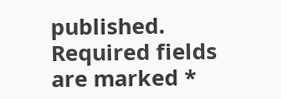published. Required fields are marked *